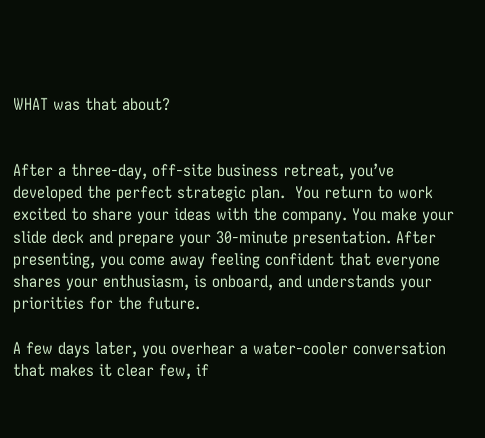WHAT was that about?


After a three-day, off-site business retreat, you’ve developed the perfect strategic plan.  You return to work excited to share your ideas with the company. You make your slide deck and prepare your 30-minute presentation. After presenting, you come away feeling confident that everyone shares your enthusiasm, is onboard, and understands your priorities for the future.

A few days later, you overhear a water-cooler conversation that makes it clear few, if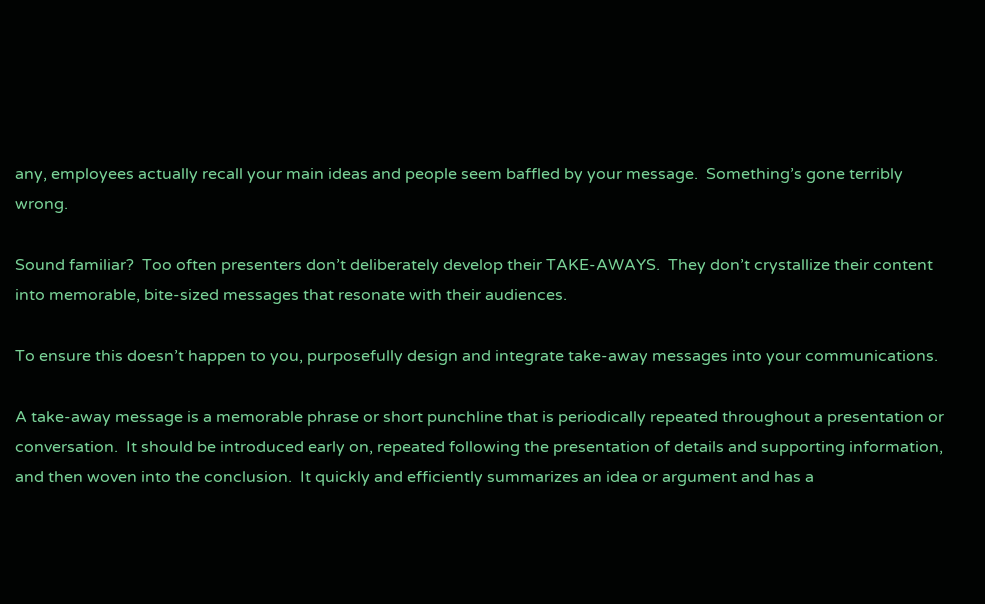any, employees actually recall your main ideas and people seem baffled by your message.  Something’s gone terribly wrong.

Sound familiar?  Too often presenters don’t deliberately develop their TAKE-AWAYS.  They don’t crystallize their content into memorable, bite-sized messages that resonate with their audiences.

To ensure this doesn’t happen to you, purposefully design and integrate take-away messages into your communications.

A take-away message is a memorable phrase or short punchline that is periodically repeated throughout a presentation or conversation.  It should be introduced early on, repeated following the presentation of details and supporting information, and then woven into the conclusion.  It quickly and efficiently summarizes an idea or argument and has a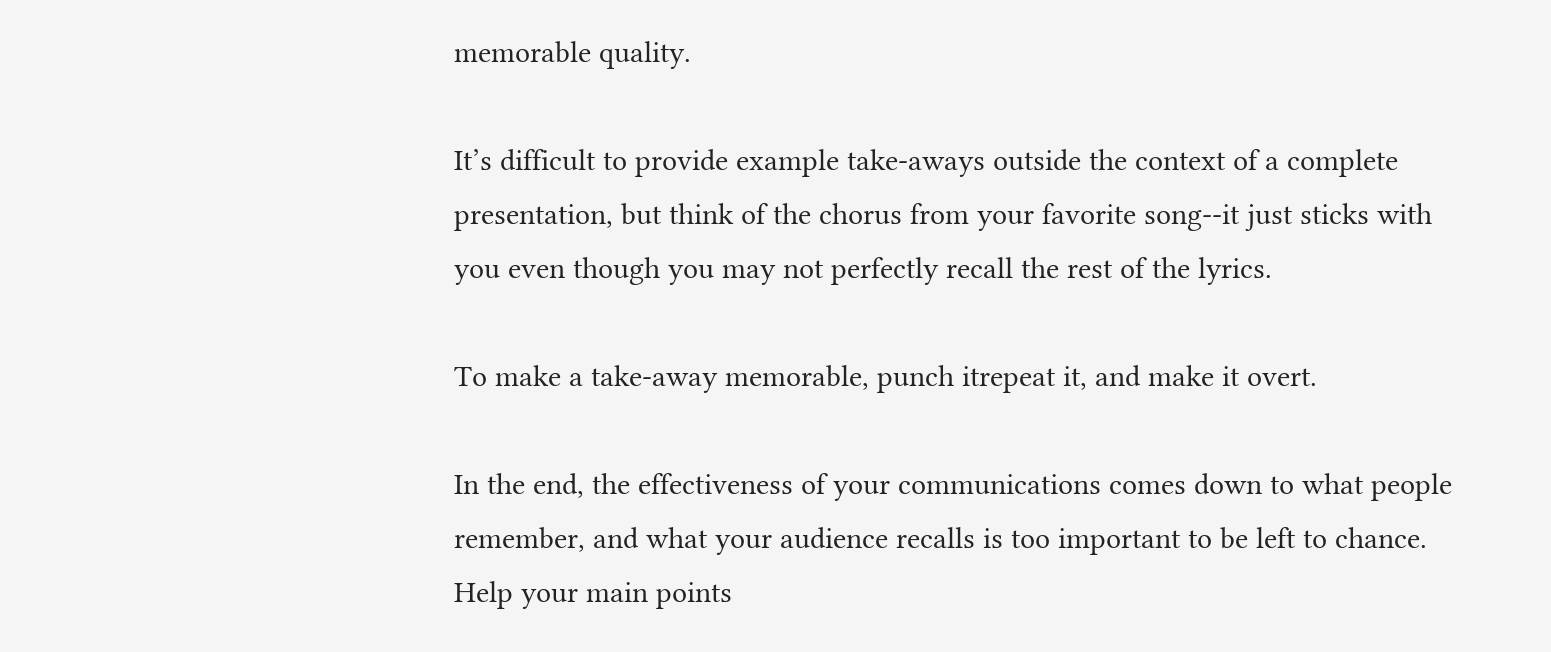memorable quality.

It’s difficult to provide example take-aways outside the context of a complete presentation, but think of the chorus from your favorite song--it just sticks with you even though you may not perfectly recall the rest of the lyrics.

To make a take-away memorable, punch itrepeat it, and make it overt.

In the end, the effectiveness of your communications comes down to what people remember, and what your audience recalls is too important to be left to chance.  Help your main points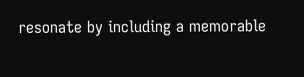resonate by including a memorable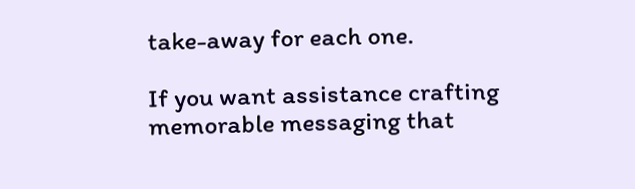take-away for each one.

If you want assistance crafting memorable messaging that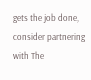gets the job done, consider partnering with The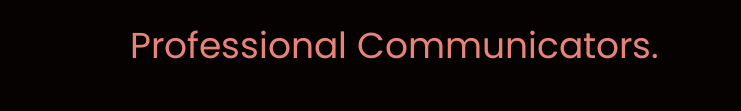Professional Communicators.